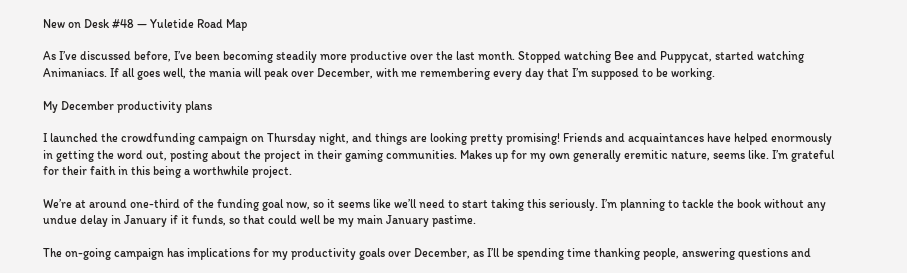New on Desk #48 — Yuletide Road Map

As I’ve discussed before, I’ve been becoming steadily more productive over the last month. Stopped watching Bee and Puppycat, started watching Animaniacs. If all goes well, the mania will peak over December, with me remembering every day that I’m supposed to be working.

My December productivity plans

I launched the crowdfunding campaign on Thursday night, and things are looking pretty promising! Friends and acquaintances have helped enormously in getting the word out, posting about the project in their gaming communities. Makes up for my own generally eremitic nature, seems like. I’m grateful for their faith in this being a worthwhile project.

We’re at around one-third of the funding goal now, so it seems like we’ll need to start taking this seriously. I’m planning to tackle the book without any undue delay in January if it funds, so that could well be my main January pastime.

The on-going campaign has implications for my productivity goals over December, as I’ll be spending time thanking people, answering questions and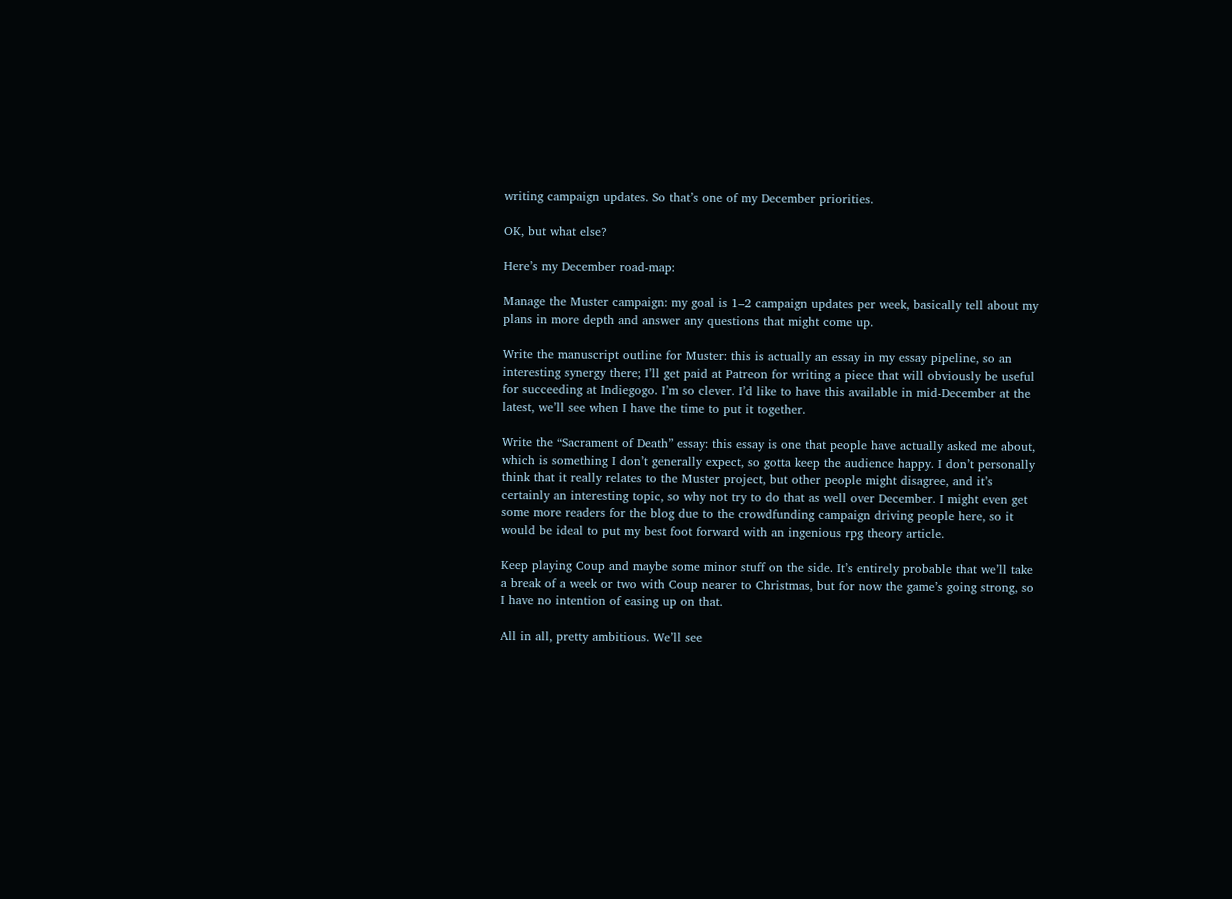writing campaign updates. So that’s one of my December priorities.

OK, but what else?

Here’s my December road-map:

Manage the Muster campaign: my goal is 1–2 campaign updates per week, basically tell about my plans in more depth and answer any questions that might come up.

Write the manuscript outline for Muster: this is actually an essay in my essay pipeline, so an interesting synergy there; I’ll get paid at Patreon for writing a piece that will obviously be useful for succeeding at Indiegogo. I’m so clever. I’d like to have this available in mid-December at the latest, we’ll see when I have the time to put it together.

Write the “Sacrament of Death” essay: this essay is one that people have actually asked me about, which is something I don’t generally expect, so gotta keep the audience happy. I don’t personally think that it really relates to the Muster project, but other people might disagree, and it’s certainly an interesting topic, so why not try to do that as well over December. I might even get some more readers for the blog due to the crowdfunding campaign driving people here, so it would be ideal to put my best foot forward with an ingenious rpg theory article.

Keep playing Coup and maybe some minor stuff on the side. It’s entirely probable that we’ll take a break of a week or two with Coup nearer to Christmas, but for now the game’s going strong, so I have no intention of easing up on that.

All in all, pretty ambitious. We’ll see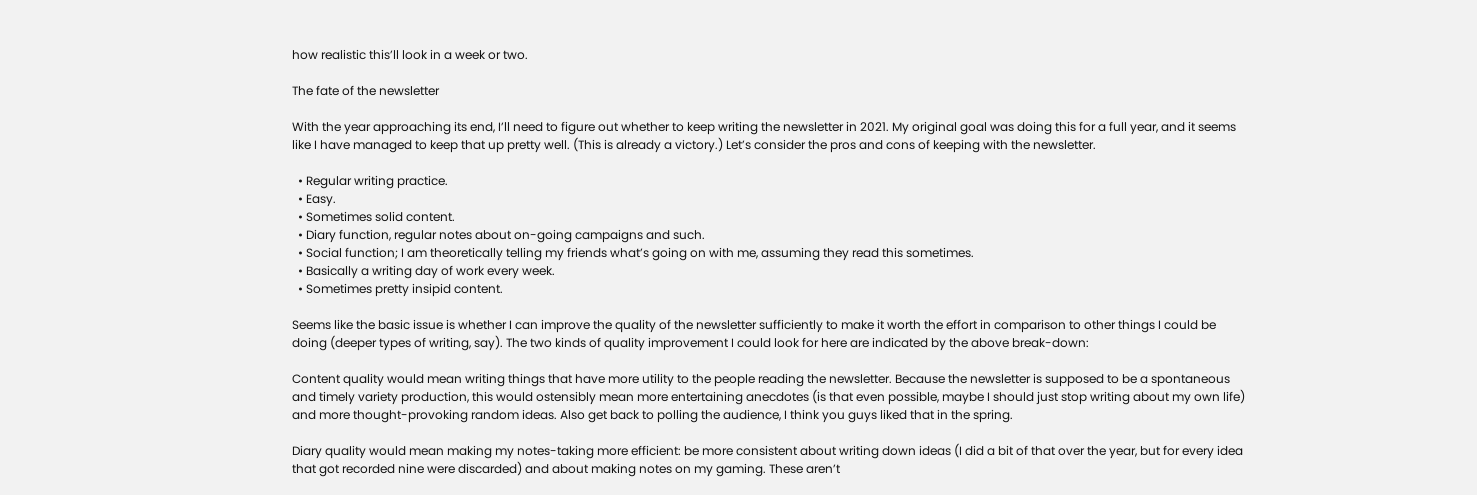how realistic this’ll look in a week or two.

The fate of the newsletter

With the year approaching its end, I’ll need to figure out whether to keep writing the newsletter in 2021. My original goal was doing this for a full year, and it seems like I have managed to keep that up pretty well. (This is already a victory.) Let’s consider the pros and cons of keeping with the newsletter.

  • Regular writing practice.
  • Easy.
  • Sometimes solid content.
  • Diary function, regular notes about on-going campaigns and such.
  • Social function; I am theoretically telling my friends what’s going on with me, assuming they read this sometimes.
  • Basically a writing day of work every week.
  • Sometimes pretty insipid content.

Seems like the basic issue is whether I can improve the quality of the newsletter sufficiently to make it worth the effort in comparison to other things I could be doing (deeper types of writing, say). The two kinds of quality improvement I could look for here are indicated by the above break-down:

Content quality would mean writing things that have more utility to the people reading the newsletter. Because the newsletter is supposed to be a spontaneous and timely variety production, this would ostensibly mean more entertaining anecdotes (is that even possible, maybe I should just stop writing about my own life) and more thought-provoking random ideas. Also get back to polling the audience, I think you guys liked that in the spring.

Diary quality would mean making my notes-taking more efficient: be more consistent about writing down ideas (I did a bit of that over the year, but for every idea that got recorded nine were discarded) and about making notes on my gaming. These aren’t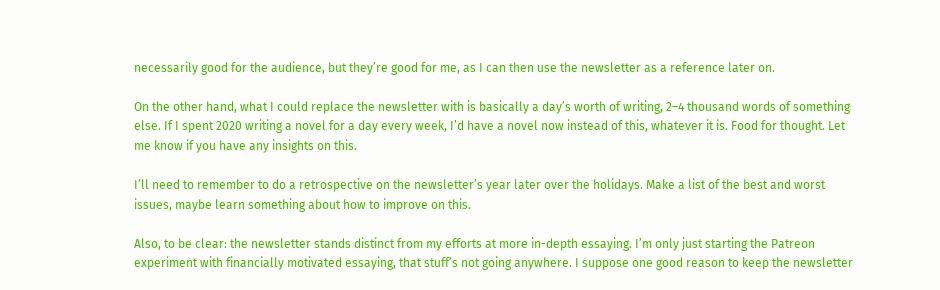necessarily good for the audience, but they’re good for me, as I can then use the newsletter as a reference later on.

On the other hand, what I could replace the newsletter with is basically a day’s worth of writing, 2–4 thousand words of something else. If I spent 2020 writing a novel for a day every week, I’d have a novel now instead of this, whatever it is. Food for thought. Let me know if you have any insights on this.

I’ll need to remember to do a retrospective on the newsletter’s year later over the holidays. Make a list of the best and worst issues, maybe learn something about how to improve on this.

Also, to be clear: the newsletter stands distinct from my efforts at more in-depth essaying. I’m only just starting the Patreon experiment with financially motivated essaying, that stuff’s not going anywhere. I suppose one good reason to keep the newsletter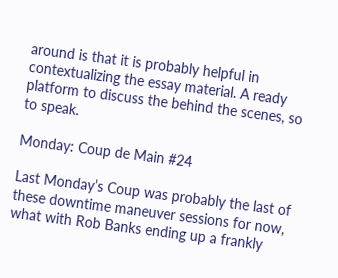around is that it is probably helpful in contextualizing the essay material. A ready platform to discuss the behind the scenes, so to speak.

Monday: Coup de Main #24

Last Monday’s Coup was probably the last of these downtime maneuver sessions for now, what with Rob Banks ending up a frankly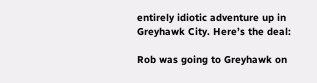entirely idiotic adventure up in Greyhawk City. Here’s the deal:

Rob was going to Greyhawk on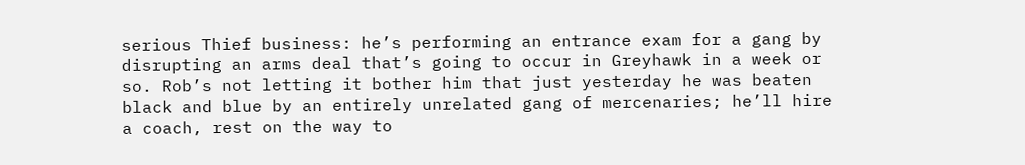serious Thief business: he’s performing an entrance exam for a gang by disrupting an arms deal that’s going to occur in Greyhawk in a week or so. Rob’s not letting it bother him that just yesterday he was beaten black and blue by an entirely unrelated gang of mercenaries; he’ll hire a coach, rest on the way to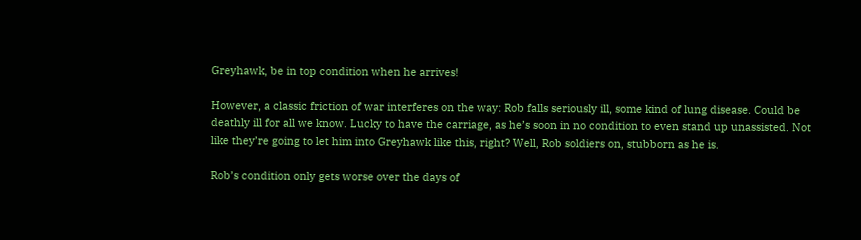Greyhawk, be in top condition when he arrives!

However, a classic friction of war interferes on the way: Rob falls seriously ill, some kind of lung disease. Could be deathly ill for all we know. Lucky to have the carriage, as he’s soon in no condition to even stand up unassisted. Not like they’re going to let him into Greyhawk like this, right? Well, Rob soldiers on, stubborn as he is.

Rob’s condition only gets worse over the days of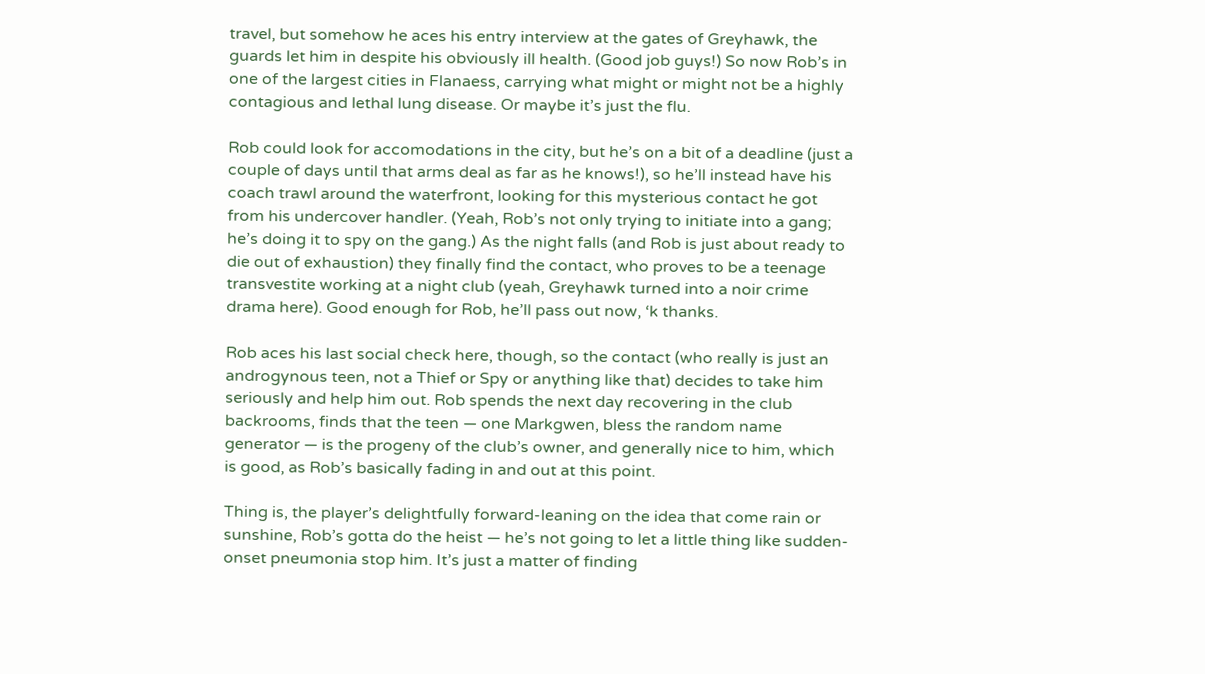travel, but somehow he aces his entry interview at the gates of Greyhawk, the guards let him in despite his obviously ill health. (Good job guys!) So now Rob’s in one of the largest cities in Flanaess, carrying what might or might not be a highly contagious and lethal lung disease. Or maybe it’s just the flu.

Rob could look for accomodations in the city, but he’s on a bit of a deadline (just a couple of days until that arms deal as far as he knows!), so he’ll instead have his coach trawl around the waterfront, looking for this mysterious contact he got from his undercover handler. (Yeah, Rob’s not only trying to initiate into a gang; he’s doing it to spy on the gang.) As the night falls (and Rob is just about ready to die out of exhaustion) they finally find the contact, who proves to be a teenage transvestite working at a night club (yeah, Greyhawk turned into a noir crime drama here). Good enough for Rob, he’ll pass out now, ‘k thanks.

Rob aces his last social check here, though, so the contact (who really is just an androgynous teen, not a Thief or Spy or anything like that) decides to take him seriously and help him out. Rob spends the next day recovering in the club backrooms, finds that the teen — one Markgwen, bless the random name generator — is the progeny of the club’s owner, and generally nice to him, which is good, as Rob’s basically fading in and out at this point.

Thing is, the player’s delightfully forward-leaning on the idea that come rain or sunshine, Rob’s gotta do the heist — he’s not going to let a little thing like sudden-onset pneumonia stop him. It’s just a matter of finding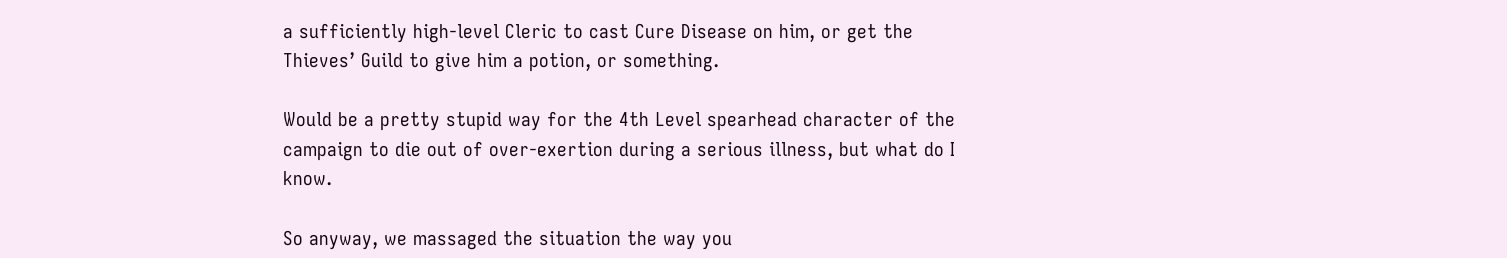a sufficiently high-level Cleric to cast Cure Disease on him, or get the Thieves’ Guild to give him a potion, or something.

Would be a pretty stupid way for the 4th Level spearhead character of the campaign to die out of over-exertion during a serious illness, but what do I know.

So anyway, we massaged the situation the way you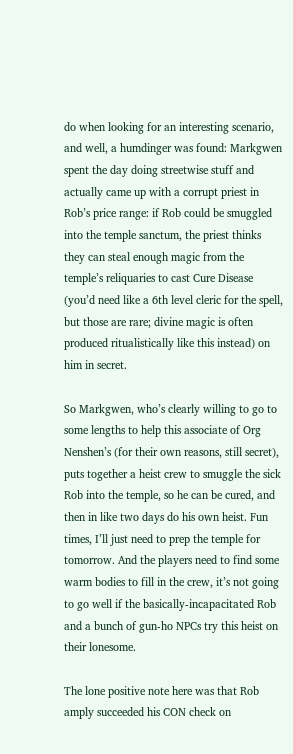do when looking for an interesting scenario, and well, a humdinger was found: Markgwen spent the day doing streetwise stuff and actually came up with a corrupt priest in Rob’s price range: if Rob could be smuggled into the temple sanctum, the priest thinks they can steal enough magic from the temple’s reliquaries to cast Cure Disease (you’d need like a 6th level cleric for the spell, but those are rare; divine magic is often produced ritualistically like this instead) on him in secret.

So Markgwen, who’s clearly willing to go to some lengths to help this associate of Org Nenshen’s (for their own reasons, still secret), puts together a heist crew to smuggle the sick Rob into the temple, so he can be cured, and then in like two days do his own heist. Fun times, I’ll just need to prep the temple for tomorrow. And the players need to find some warm bodies to fill in the crew, it’s not going to go well if the basically-incapacitated Rob and a bunch of gun-ho NPCs try this heist on their lonesome.

The lone positive note here was that Rob amply succeeded his CON check on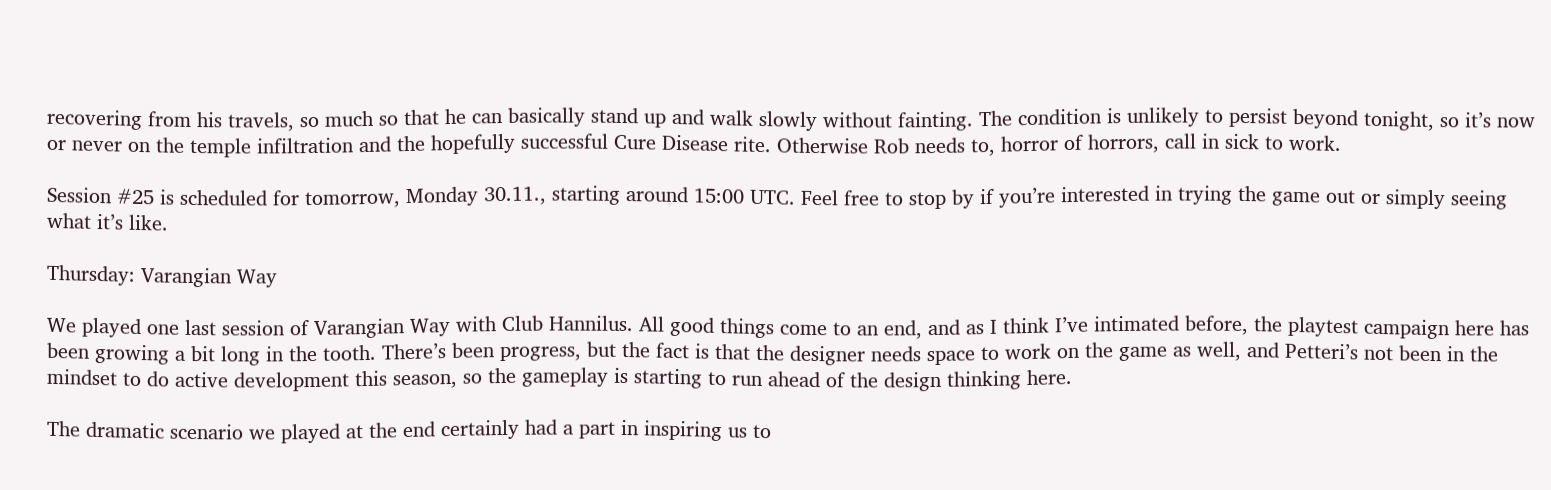recovering from his travels, so much so that he can basically stand up and walk slowly without fainting. The condition is unlikely to persist beyond tonight, so it’s now or never on the temple infiltration and the hopefully successful Cure Disease rite. Otherwise Rob needs to, horror of horrors, call in sick to work.

Session #25 is scheduled for tomorrow, Monday 30.11., starting around 15:00 UTC. Feel free to stop by if you’re interested in trying the game out or simply seeing what it’s like.

Thursday: Varangian Way

We played one last session of Varangian Way with Club Hannilus. All good things come to an end, and as I think I’ve intimated before, the playtest campaign here has been growing a bit long in the tooth. There’s been progress, but the fact is that the designer needs space to work on the game as well, and Petteri’s not been in the mindset to do active development this season, so the gameplay is starting to run ahead of the design thinking here.

The dramatic scenario we played at the end certainly had a part in inspiring us to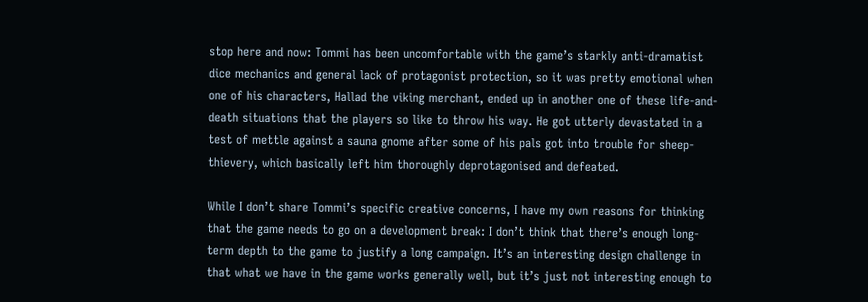stop here and now: Tommi has been uncomfortable with the game’s starkly anti-dramatist dice mechanics and general lack of protagonist protection, so it was pretty emotional when one of his characters, Hallad the viking merchant, ended up in another one of these life-and-death situations that the players so like to throw his way. He got utterly devastated in a test of mettle against a sauna gnome after some of his pals got into trouble for sheep-thievery, which basically left him thoroughly deprotagonised and defeated.

While I don’t share Tommi’s specific creative concerns, I have my own reasons for thinking that the game needs to go on a development break: I don’t think that there’s enough long-term depth to the game to justify a long campaign. It’s an interesting design challenge in that what we have in the game works generally well, but it’s just not interesting enough to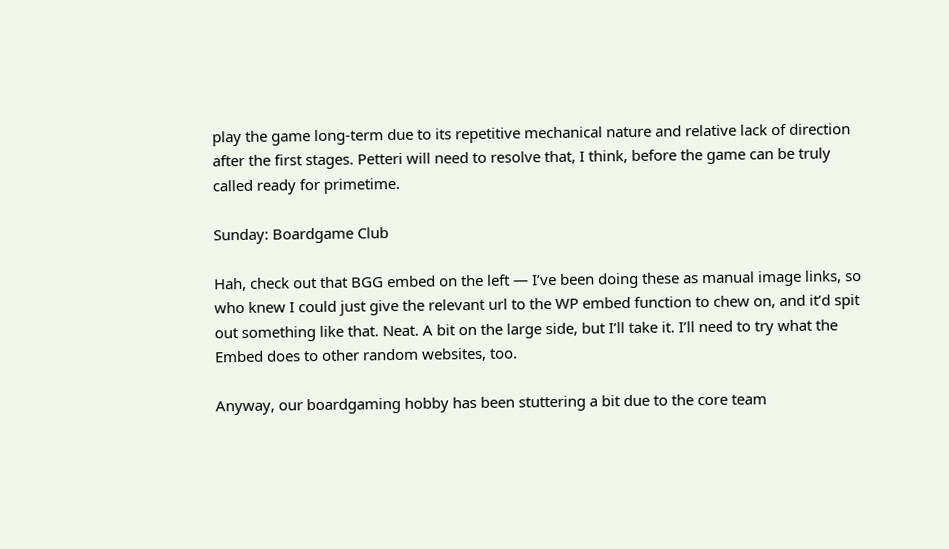play the game long-term due to its repetitive mechanical nature and relative lack of direction after the first stages. Petteri will need to resolve that, I think, before the game can be truly called ready for primetime.

Sunday: Boardgame Club

Hah, check out that BGG embed on the left — I’ve been doing these as manual image links, so who knew I could just give the relevant url to the WP embed function to chew on, and it’d spit out something like that. Neat. A bit on the large side, but I’ll take it. I’ll need to try what the Embed does to other random websites, too.

Anyway, our boardgaming hobby has been stuttering a bit due to the core team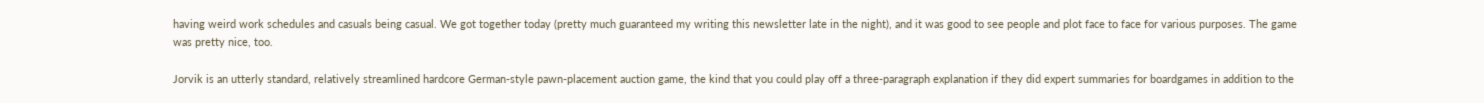having weird work schedules and casuals being casual. We got together today (pretty much guaranteed my writing this newsletter late in the night), and it was good to see people and plot face to face for various purposes. The game was pretty nice, too.

Jorvik is an utterly standard, relatively streamlined hardcore German-style pawn-placement auction game, the kind that you could play off a three-paragraph explanation if they did expert summaries for boardgames in addition to the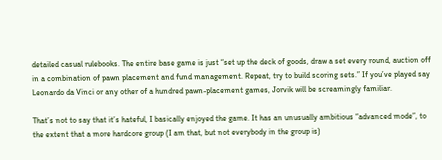detailed casual rulebooks. The entire base game is just “set up the deck of goods, draw a set every round, auction off in a combination of pawn placement and fund management. Repeat, try to build scoring sets.” If you’ve played say Leonardo da Vinci or any other of a hundred pawn-placement games, Jorvik will be screamingly familiar.

That’s not to say that it’s hateful, I basically enjoyed the game. It has an unusually ambitious “advanced mode”, to the extent that a more hardcore group (I am that, but not everybody in the group is)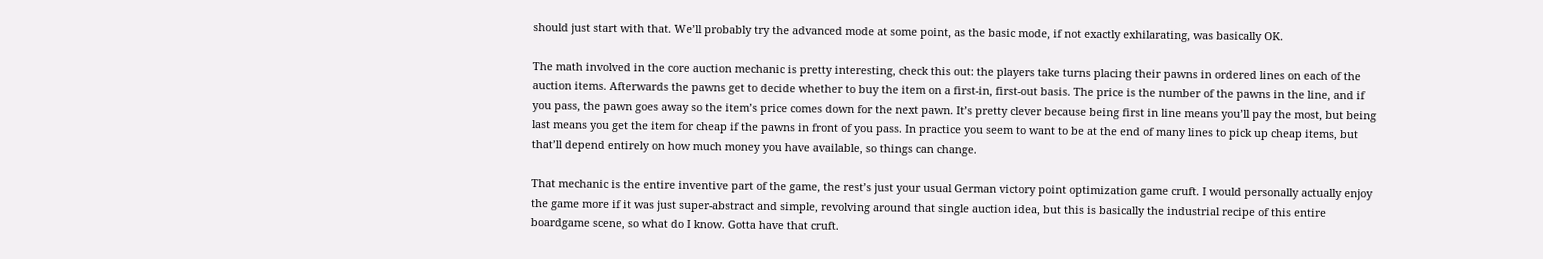should just start with that. We’ll probably try the advanced mode at some point, as the basic mode, if not exactly exhilarating, was basically OK.

The math involved in the core auction mechanic is pretty interesting, check this out: the players take turns placing their pawns in ordered lines on each of the auction items. Afterwards the pawns get to decide whether to buy the item on a first-in, first-out basis. The price is the number of the pawns in the line, and if you pass, the pawn goes away so the item’s price comes down for the next pawn. It’s pretty clever because being first in line means you’ll pay the most, but being last means you get the item for cheap if the pawns in front of you pass. In practice you seem to want to be at the end of many lines to pick up cheap items, but that’ll depend entirely on how much money you have available, so things can change.

That mechanic is the entire inventive part of the game, the rest’s just your usual German victory point optimization game cruft. I would personally actually enjoy the game more if it was just super-abstract and simple, revolving around that single auction idea, but this is basically the industrial recipe of this entire boardgame scene, so what do I know. Gotta have that cruft.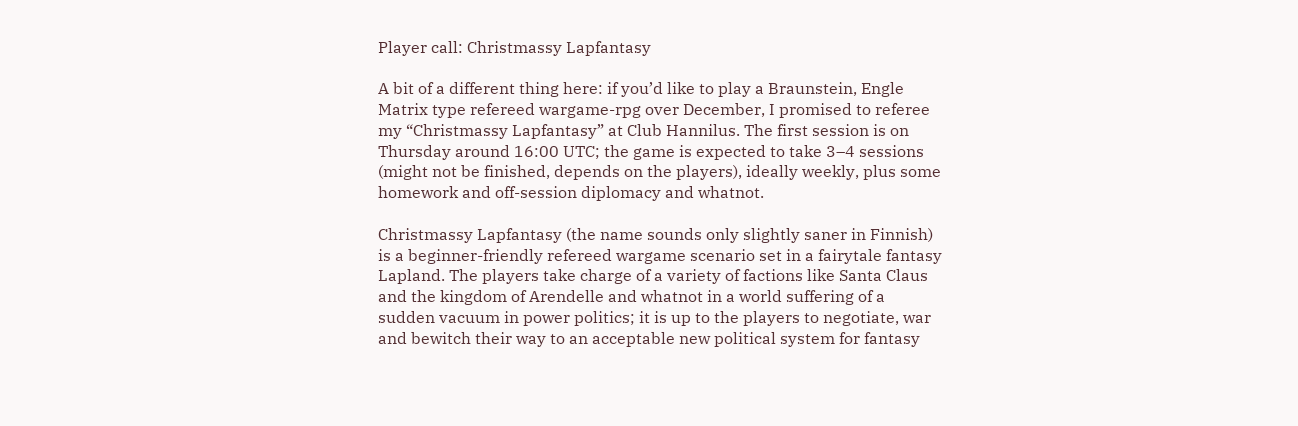Player call: Christmassy Lapfantasy

A bit of a different thing here: if you’d like to play a Braunstein, Engle Matrix type refereed wargame-rpg over December, I promised to referee my “Christmassy Lapfantasy” at Club Hannilus. The first session is on Thursday around 16:00 UTC; the game is expected to take 3–4 sessions (might not be finished, depends on the players), ideally weekly, plus some homework and off-session diplomacy and whatnot.

Christmassy Lapfantasy (the name sounds only slightly saner in Finnish) is a beginner-friendly refereed wargame scenario set in a fairytale fantasy Lapland. The players take charge of a variety of factions like Santa Claus and the kingdom of Arendelle and whatnot in a world suffering of a sudden vacuum in power politics; it is up to the players to negotiate, war and bewitch their way to an acceptable new political system for fantasy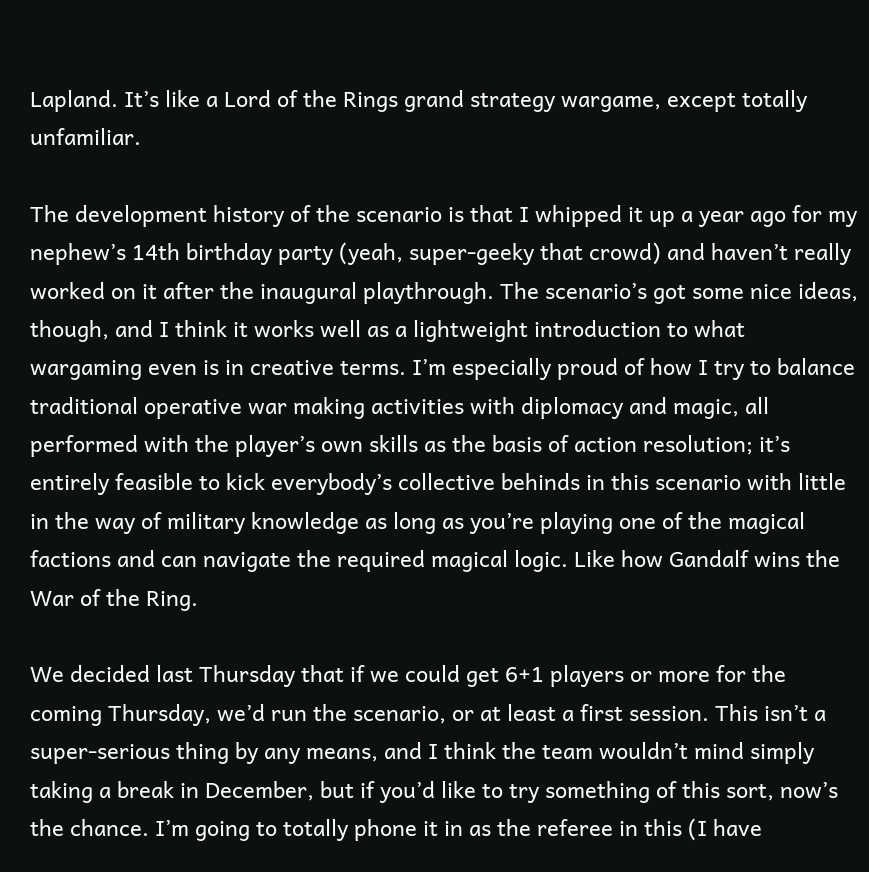Lapland. It’s like a Lord of the Rings grand strategy wargame, except totally unfamiliar.

The development history of the scenario is that I whipped it up a year ago for my nephew’s 14th birthday party (yeah, super-geeky that crowd) and haven’t really worked on it after the inaugural playthrough. The scenario’s got some nice ideas, though, and I think it works well as a lightweight introduction to what wargaming even is in creative terms. I’m especially proud of how I try to balance traditional operative war making activities with diplomacy and magic, all performed with the player’s own skills as the basis of action resolution; it’s entirely feasible to kick everybody’s collective behinds in this scenario with little in the way of military knowledge as long as you’re playing one of the magical factions and can navigate the required magical logic. Like how Gandalf wins the War of the Ring.

We decided last Thursday that if we could get 6+1 players or more for the coming Thursday, we’d run the scenario, or at least a first session. This isn’t a super-serious thing by any means, and I think the team wouldn’t mind simply taking a break in December, but if you’d like to try something of this sort, now’s the chance. I’m going to totally phone it in as the referee in this (I have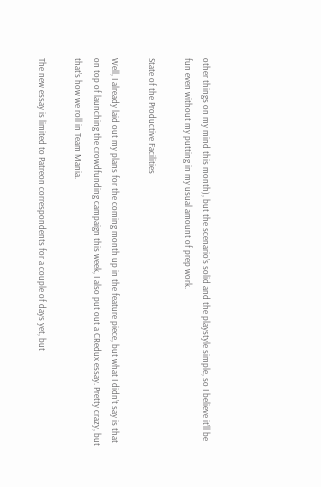other things on my mind this month), but the scenario’s solid and the playstyle simple, so I believe it’ll be fun even without my putting in my usual amount of prep work.

State of the Productive Facilities

Well, I already laid out my plans for the coming month up in the feature piece, but what I didn’t say is that on top of launching the crowdfunding campaign this week, I also put out a CRedux essay. Pretty crazy, but that’s how we roll in Team Mania.

The new essay is limited to Patreon correspondents for a couple of days yet, but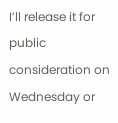I’ll release it for public consideration on Wednesday or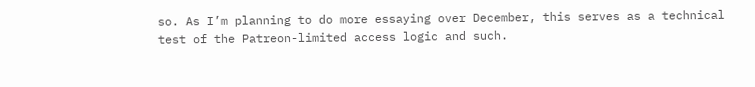so. As I’m planning to do more essaying over December, this serves as a technical test of the Patreon-limited access logic and such.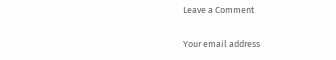Leave a Comment

Your email address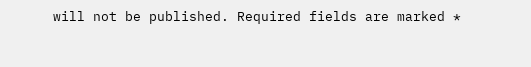will not be published. Required fields are marked *